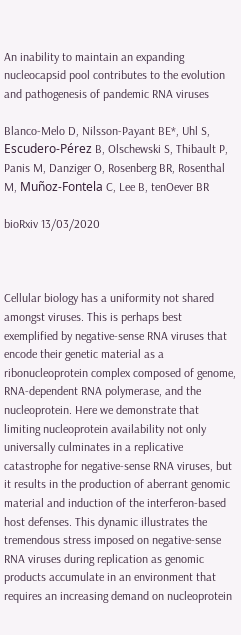An inability to maintain an expanding nucleocapsid pool contributes to the evolution and pathogenesis of pandemic RNA viruses

Blanco-Melo D, Nilsson-Payant BE*, Uhl S, Escudero-Pérez B, Olschewski S, Thibault P, Panis M, Danziger O, Rosenberg BR, Rosenthal M, Muñoz-Fontela C, Lee B, tenOever BR

bioRxiv 13/03/2020



Cellular biology has a uniformity not shared amongst viruses. This is perhaps best exemplified by negative-sense RNA viruses that encode their genetic material as a ribonucleoprotein complex composed of genome, RNA-dependent RNA polymerase, and the nucleoprotein. Here we demonstrate that limiting nucleoprotein availability not only universally culminates in a replicative catastrophe for negative-sense RNA viruses, but it results in the production of aberrant genomic material and induction of the interferon-based host defenses. This dynamic illustrates the tremendous stress imposed on negative-sense RNA viruses during replication as genomic products accumulate in an environment that requires an increasing demand on nucleoprotein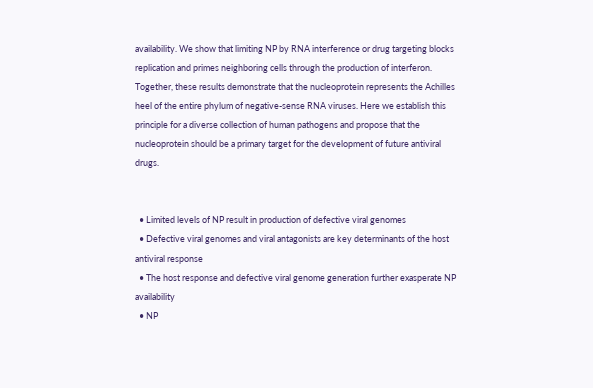availability. We show that limiting NP by RNA interference or drug targeting blocks replication and primes neighboring cells through the production of interferon. Together, these results demonstrate that the nucleoprotein represents the Achilles heel of the entire phylum of negative-sense RNA viruses. Here we establish this principle for a diverse collection of human pathogens and propose that the nucleoprotein should be a primary target for the development of future antiviral drugs.


  • Limited levels of NP result in production of defective viral genomes
  • Defective viral genomes and viral antagonists are key determinants of the host antiviral response
  • The host response and defective viral genome generation further exasperate NP availability
  • NP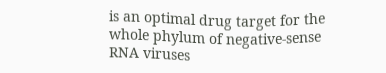is an optimal drug target for the whole phylum of negative-sense RNA viruses